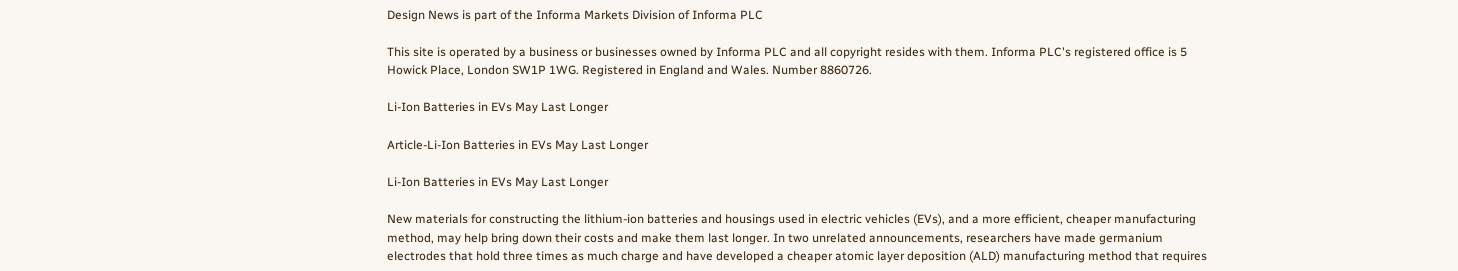Design News is part of the Informa Markets Division of Informa PLC

This site is operated by a business or businesses owned by Informa PLC and all copyright resides with them. Informa PLC's registered office is 5 Howick Place, London SW1P 1WG. Registered in England and Wales. Number 8860726.

Li-Ion Batteries in EVs May Last Longer

Article-Li-Ion Batteries in EVs May Last Longer

Li-Ion Batteries in EVs May Last Longer

New materials for constructing the lithium-ion batteries and housings used in electric vehicles (EVs), and a more efficient, cheaper manufacturing method, may help bring down their costs and make them last longer. In two unrelated announcements, researchers have made germanium electrodes that hold three times as much charge and have developed a cheaper atomic layer deposition (ALD) manufacturing method that requires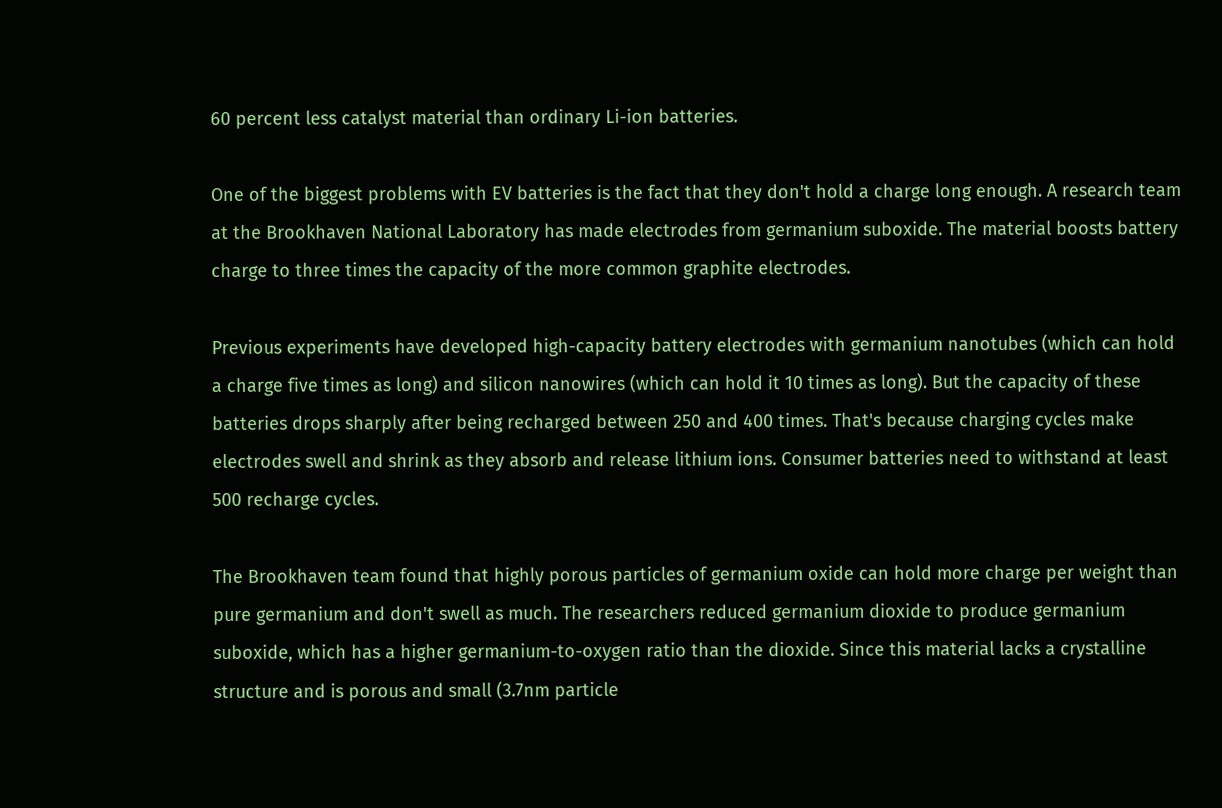60 percent less catalyst material than ordinary Li-ion batteries.

One of the biggest problems with EV batteries is the fact that they don't hold a charge long enough. A research team at the Brookhaven National Laboratory has made electrodes from germanium suboxide. The material boosts battery charge to three times the capacity of the more common graphite electrodes.

Previous experiments have developed high-capacity battery electrodes with germanium nanotubes (which can hold a charge five times as long) and silicon nanowires (which can hold it 10 times as long). But the capacity of these batteries drops sharply after being recharged between 250 and 400 times. That's because charging cycles make electrodes swell and shrink as they absorb and release lithium ions. Consumer batteries need to withstand at least 500 recharge cycles.

The Brookhaven team found that highly porous particles of germanium oxide can hold more charge per weight than pure germanium and don't swell as much. The researchers reduced germanium dioxide to produce germanium suboxide, which has a higher germanium-to-oxygen ratio than the dioxide. Since this material lacks a crystalline structure and is porous and small (3.7nm particle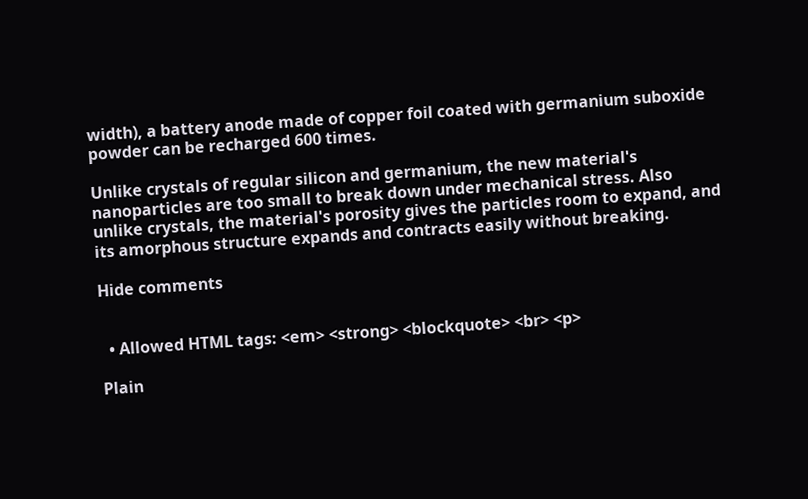width), a battery anode made of copper foil coated with germanium suboxide powder can be recharged 600 times.

Unlike crystals of regular silicon and germanium, the new material's nanoparticles are too small to break down under mechanical stress. Also unlike crystals, the material's porosity gives the particles room to expand, and its amorphous structure expands and contracts easily without breaking.

Hide comments


  • Allowed HTML tags: <em> <strong> <blockquote> <br> <p>

Plain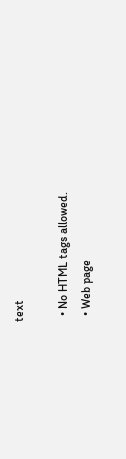text

  • No HTML tags allowed.
  • Web page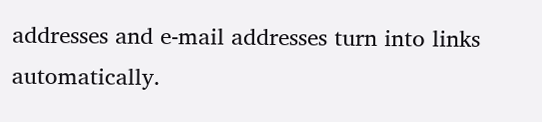addresses and e-mail addresses turn into links automatically.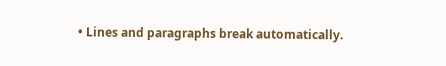• Lines and paragraphs break automatically.